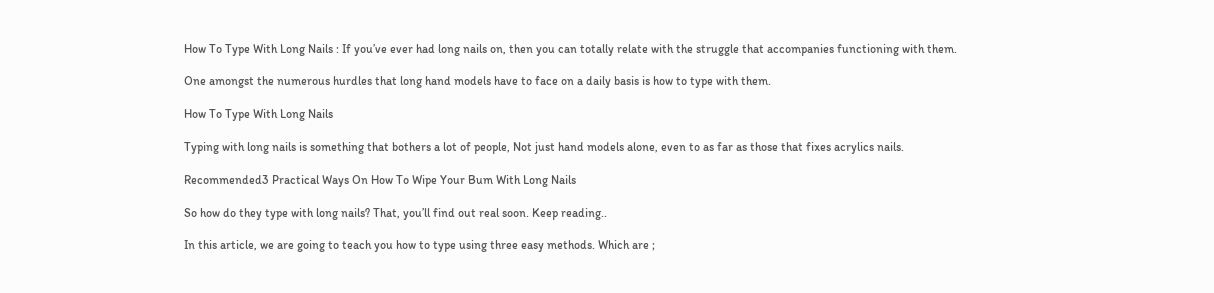How To Type With Long Nails : If you’ve ever had long nails on, then you can totally relate with the struggle that accompanies functioning with them.

One amongst the numerous hurdles that long hand models have to face on a daily basis is how to type with them.

How To Type With Long Nails

Typing with long nails is something that bothers a lot of people, Not just hand models alone, even to as far as those that fixes acrylics nails.

Recommended3 Practical Ways On How To Wipe Your Bum With Long Nails

So how do they type with long nails? That, you’ll find out real soon. Keep reading..

In this article, we are going to teach you how to type using three easy methods. Which are ;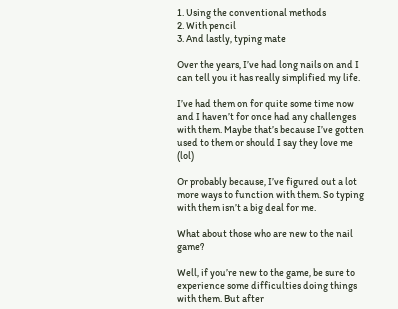1. Using the conventional methods
2. With pencil
3. And lastly, typing mate

Over the years, I’ve had long nails on and I can tell you it has really simplified my life.

I’ve had them on for quite some time now and I haven’t for once had any challenges with them. Maybe that’s because I’ve gotten used to them or should I say they love me (lol)

Or probably because, I’ve figured out a lot more ways to function with them. So typing with them isn’t a big deal for me.

What about those who are new to the nail game?

Well, if you’re new to the game, be sure to experience some difficulties doing things with them. But after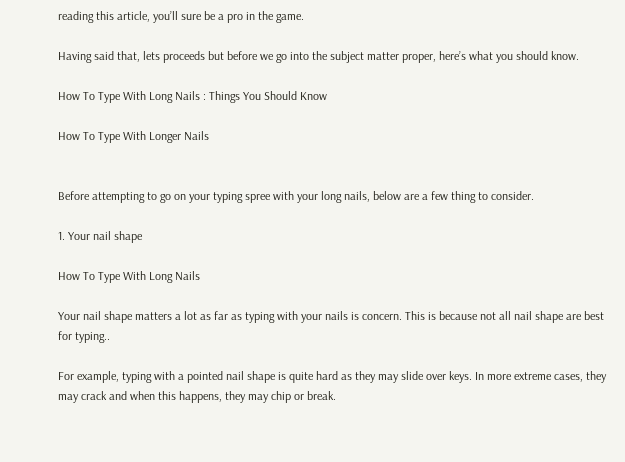reading this article, you’ll sure be a pro in the game.

Having said that, lets proceeds but before we go into the subject matter proper, here’s what you should know.

How To Type With Long Nails : Things You Should Know

How To Type With Longer Nails


Before attempting to go on your typing spree with your long nails, below are a few thing to consider.

1. Your nail shape

How To Type With Long Nails

Your nail shape matters a lot as far as typing with your nails is concern. This is because not all nail shape are best for typing..

For example, typing with a pointed nail shape is quite hard as they may slide over keys. In more extreme cases, they may crack and when this happens, they may chip or break.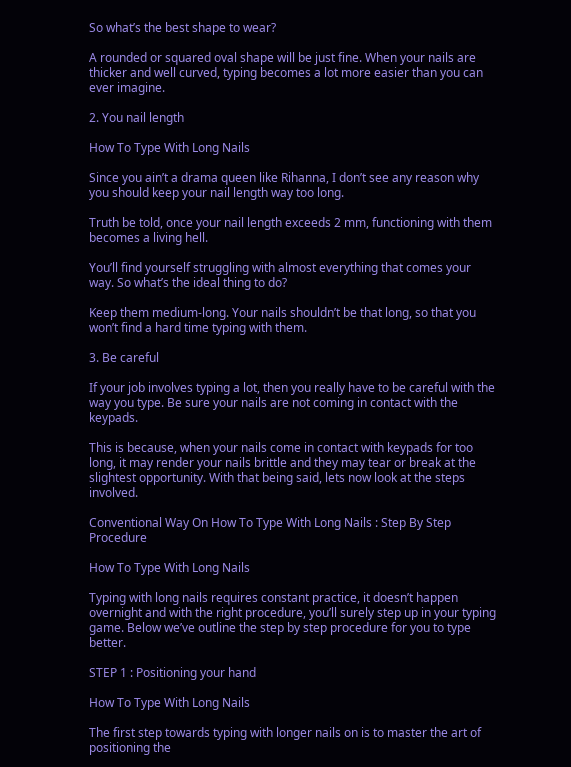So what’s the best shape to wear?

A rounded or squared oval shape will be just fine. When your nails are thicker and well curved, typing becomes a lot more easier than you can ever imagine.

2. You nail length

How To Type With Long Nails

Since you ain’t a drama queen like Rihanna, I don’t see any reason why you should keep your nail length way too long.

Truth be told, once your nail length exceeds 2 mm, functioning with them becomes a living hell.

You’ll find yourself struggling with almost everything that comes your way. So what’s the ideal thing to do?

Keep them medium-long. Your nails shouldn’t be that long, so that you won’t find a hard time typing with them.

3. Be careful

If your job involves typing a lot, then you really have to be careful with the way you type. Be sure your nails are not coming in contact with the keypads.

This is because, when your nails come in contact with keypads for too long, it may render your nails brittle and they may tear or break at the slightest opportunity. With that being said, lets now look at the steps involved.

Conventional Way On How To Type With Long Nails : Step By Step Procedure

How To Type With Long Nails

Typing with long nails requires constant practice, it doesn’t happen overnight and with the right procedure, you’ll surely step up in your typing game. Below we’ve outline the step by step procedure for you to type better.

STEP 1 : Positioning your hand

How To Type With Long Nails

The first step towards typing with longer nails on is to master the art of positioning the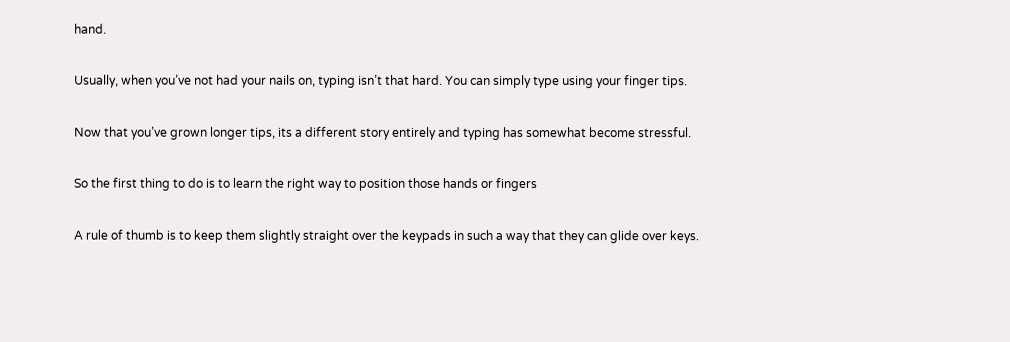hand.

Usually, when you’ve not had your nails on, typing isn’t that hard. You can simply type using your finger tips.

Now that you’ve grown longer tips, its a different story entirely and typing has somewhat become stressful.

So the first thing to do is to learn the right way to position those hands or fingers

A rule of thumb is to keep them slightly straight over the keypads in such a way that they can glide over keys.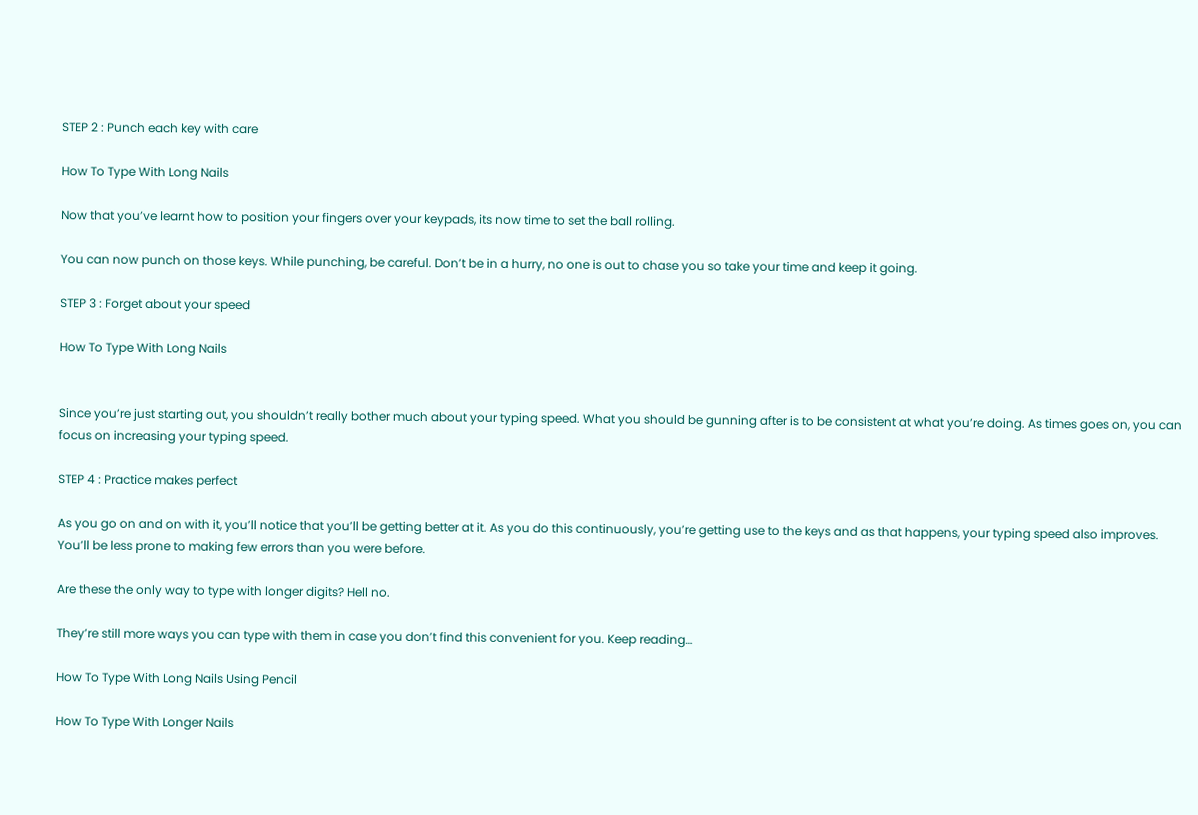STEP 2 : Punch each key with care

How To Type With Long Nails

Now that you’ve learnt how to position your fingers over your keypads, its now time to set the ball rolling.

You can now punch on those keys. While punching, be careful. Don’t be in a hurry, no one is out to chase you so take your time and keep it going.

STEP 3 : Forget about your speed

How To Type With Long Nails


Since you’re just starting out, you shouldn’t really bother much about your typing speed. What you should be gunning after is to be consistent at what you’re doing. As times goes on, you can focus on increasing your typing speed.

STEP 4 : Practice makes perfect

As you go on and on with it, you’ll notice that you’ll be getting better at it. As you do this continuously, you’re getting use to the keys and as that happens, your typing speed also improves. You’ll be less prone to making few errors than you were before.

Are these the only way to type with longer digits? Hell no.

They’re still more ways you can type with them in case you don’t find this convenient for you. Keep reading…

How To Type With Long Nails Using Pencil

How To Type With Longer Nails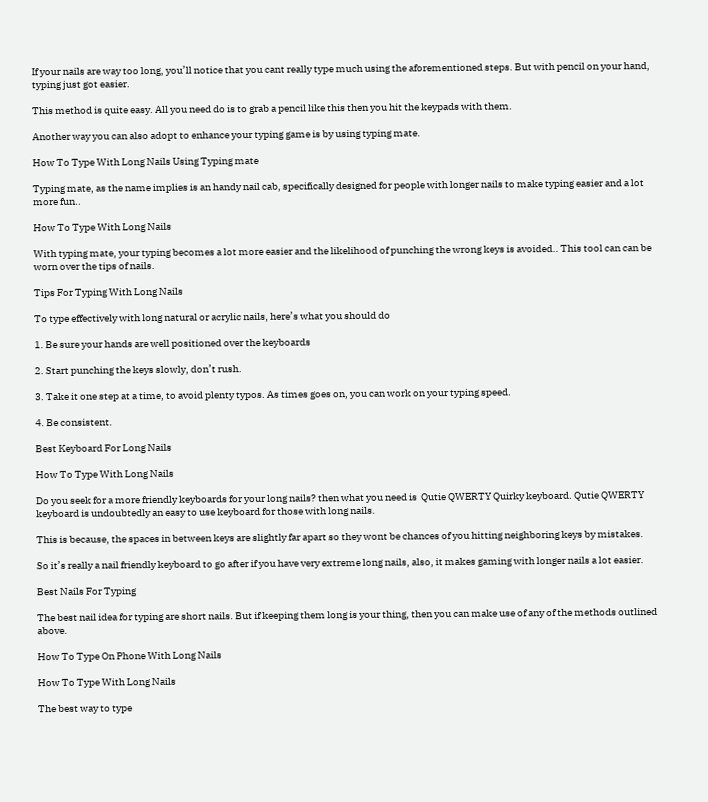If your nails are way too long, you’ll notice that you cant really type much using the aforementioned steps. But with pencil on your hand, typing just got easier.

This method is quite easy. All you need do is to grab a pencil like this then you hit the keypads with them.

Another way you can also adopt to enhance your typing game is by using typing mate.

How To Type With Long Nails Using Typing mate

Typing mate, as the name implies is an handy nail cab, specifically designed for people with longer nails to make typing easier and a lot more fun..

How To Type With Long Nails

With typing mate, your typing becomes a lot more easier and the likelihood of punching the wrong keys is avoided.. This tool can can be worn over the tips of nails.

Tips For Typing With Long Nails

To type effectively with long natural or acrylic nails, here’s what you should do

1. Be sure your hands are well positioned over the keyboards

2. Start punching the keys slowly, don’t rush.

3. Take it one step at a time, to avoid plenty typos. As times goes on, you can work on your typing speed.

4. Be consistent.

Best Keyboard For Long Nails

How To Type With Long Nails

Do you seek for a more friendly keyboards for your long nails? then what you need is  Qutie QWERTY Quirky keyboard. Qutie QWERTY keyboard is undoubtedly an easy to use keyboard for those with long nails.

This is because, the spaces in between keys are slightly far apart so they wont be chances of you hitting neighboring keys by mistakes.

So it’s really a nail friendly keyboard to go after if you have very extreme long nails, also, it makes gaming with longer nails a lot easier.

Best Nails For Typing

The best nail idea for typing are short nails. But if keeping them long is your thing, then you can make use of any of the methods outlined above.

How To Type On Phone With Long Nails

How To Type With Long Nails

The best way to type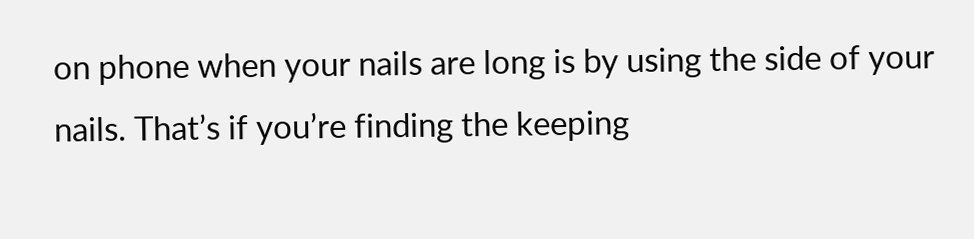on phone when your nails are long is by using the side of your nails. That’s if you’re finding the keeping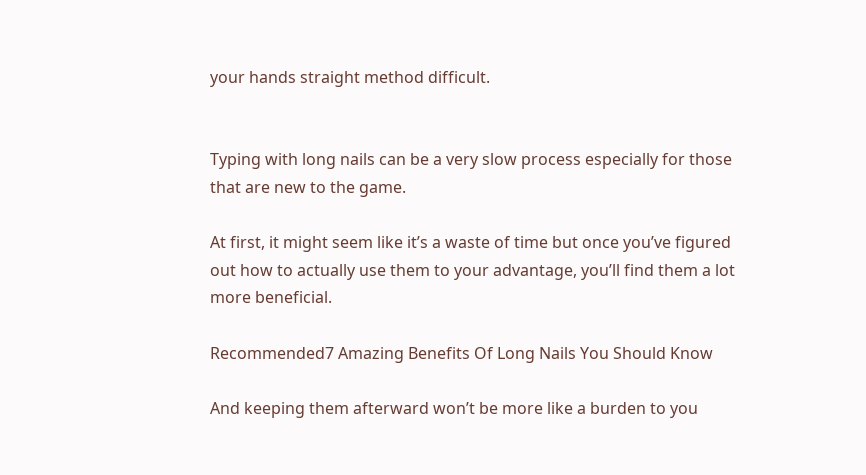your hands straight method difficult.


Typing with long nails can be a very slow process especially for those that are new to the game.

At first, it might seem like it’s a waste of time but once you’ve figured out how to actually use them to your advantage, you’ll find them a lot more beneficial.

Recommended7 Amazing Benefits Of Long Nails You Should Know

And keeping them afterward won’t be more like a burden to you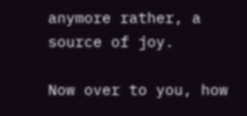anymore rather, a source of joy.

Now over to you, how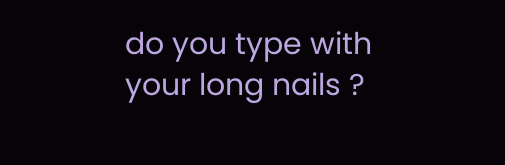do you type with your long nails ?